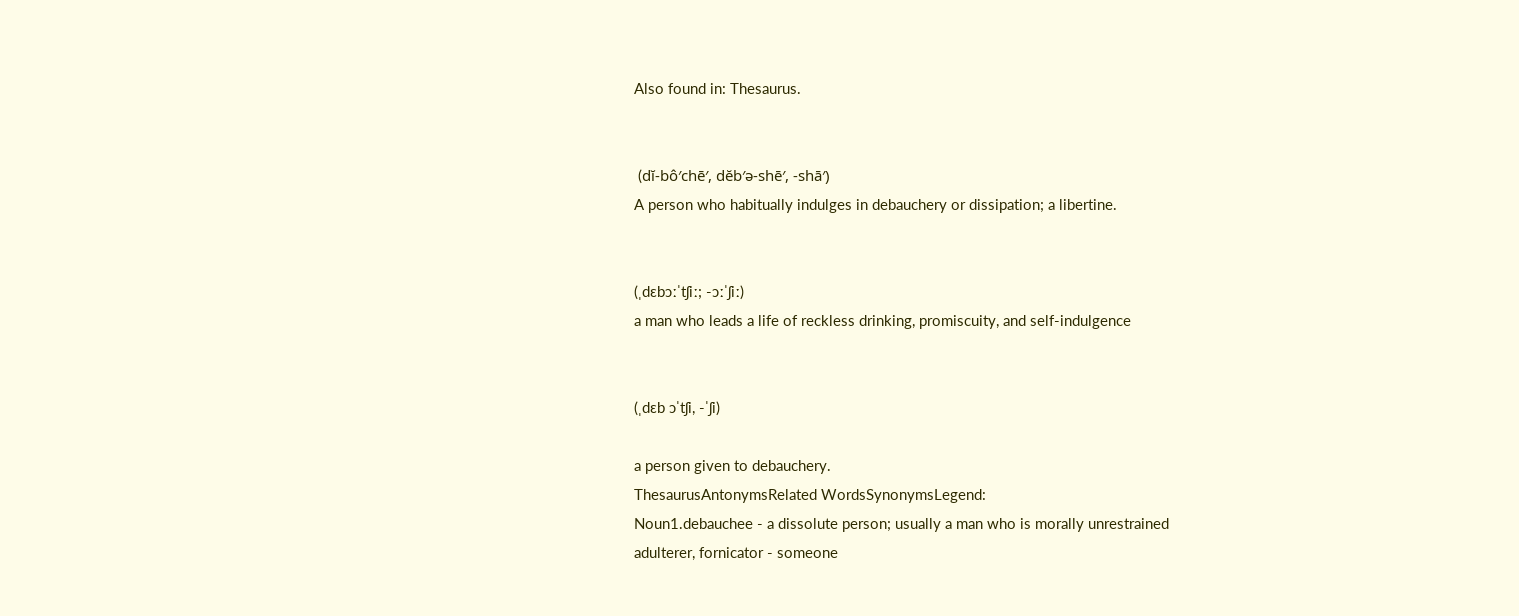Also found in: Thesaurus.


 (dĭ-bô′chē′, dĕb′ə-shē′, -shā′)
A person who habitually indulges in debauchery or dissipation; a libertine.


(ˌdɛbɔːˈtʃiː; -ɔːˈʃiː)
a man who leads a life of reckless drinking, promiscuity, and self-indulgence


(ˌdɛb ɔˈtʃi, -ˈʃi)

a person given to debauchery.
ThesaurusAntonymsRelated WordsSynonymsLegend:
Noun1.debauchee - a dissolute person; usually a man who is morally unrestrained
adulterer, fornicator - someone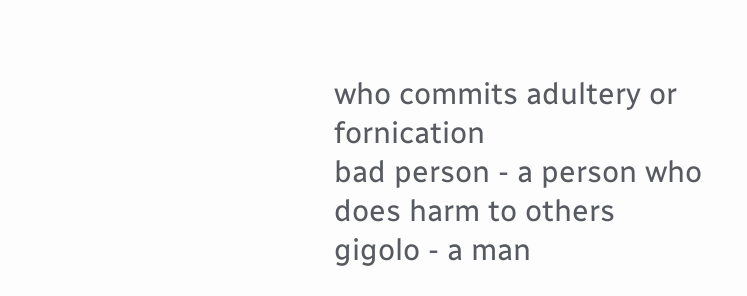who commits adultery or fornication
bad person - a person who does harm to others
gigolo - a man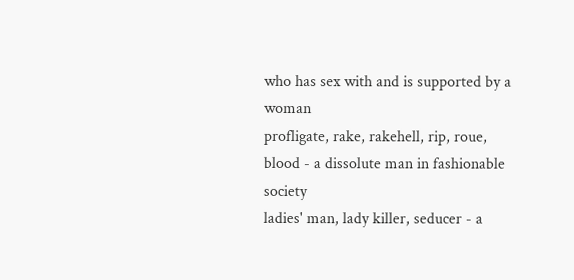who has sex with and is supported by a woman
profligate, rake, rakehell, rip, roue, blood - a dissolute man in fashionable society
ladies' man, lady killer, seducer - a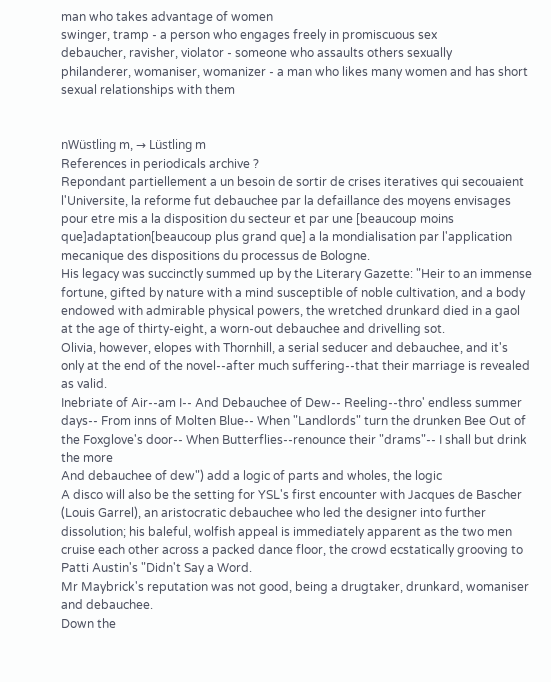man who takes advantage of women
swinger, tramp - a person who engages freely in promiscuous sex
debaucher, ravisher, violator - someone who assaults others sexually
philanderer, womaniser, womanizer - a man who likes many women and has short sexual relationships with them


nWüstling m, → Lüstling m
References in periodicals archive ?
Repondant partiellement a un besoin de sortir de crises iteratives qui secouaient l'Universite, la reforme fut debauchee par la defaillance des moyens envisages pour etre mis a la disposition du secteur et par une [beaucoup moins que]adaptation[beaucoup plus grand que] a la mondialisation par l'application mecanique des dispositions du processus de Bologne.
His legacy was succinctly summed up by the Literary Gazette: "Heir to an immense fortune, gifted by nature with a mind susceptible of noble cultivation, and a body endowed with admirable physical powers, the wretched drunkard died in a gaol at the age of thirty-eight, a worn-out debauchee and drivelling sot.
Olivia, however, elopes with Thornhill, a serial seducer and debauchee, and it's only at the end of the novel--after much suffering--that their marriage is revealed as valid.
Inebriate of Air--am I-- And Debauchee of Dew-- Reeling--thro' endless summer days-- From inns of Molten Blue-- When "Landlords" turn the drunken Bee Out of the Foxglove's door-- When Butterflies--renounce their "drams"-- I shall but drink the more
And debauchee of dew") add a logic of parts and wholes, the logic
A disco will also be the setting for YSL's first encounter with Jacques de Bascher (Louis Garrel), an aristocratic debauchee who led the designer into further dissolution; his baleful, wolfish appeal is immediately apparent as the two men cruise each other across a packed dance floor, the crowd ecstatically grooving to Patti Austin's "Didn't Say a Word.
Mr Maybrick's reputation was not good, being a drugtaker, drunkard, womaniser and debauchee.
Down the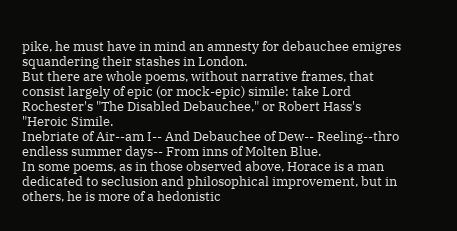pike, he must have in mind an amnesty for debauchee emigres squandering their stashes in London.
But there are whole poems, without narrative frames, that consist largely of epic (or mock-epic) simile: take Lord Rochester's "The Disabled Debauchee," or Robert Hass's "Heroic Simile.
Inebriate of Air--am I-- And Debauchee of Dew-- Reeling--thro endless summer days-- From inns of Molten Blue.
In some poems, as in those observed above, Horace is a man dedicated to seclusion and philosophical improvement, but in others, he is more of a hedonistic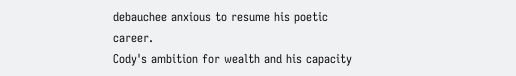debauchee anxious to resume his poetic career.
Cody's ambition for wealth and his capacity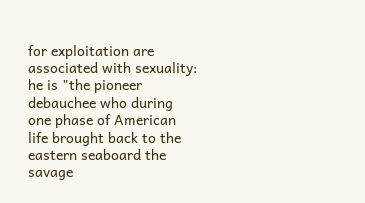for exploitation are associated with sexuality: he is "the pioneer debauchee who during one phase of American life brought back to the eastern seaboard the savage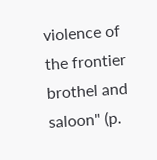violence of the frontier brothel and saloon" (p.